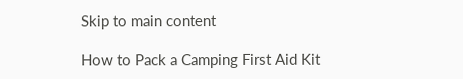Skip to main content

How to Pack a Camping First Aid Kit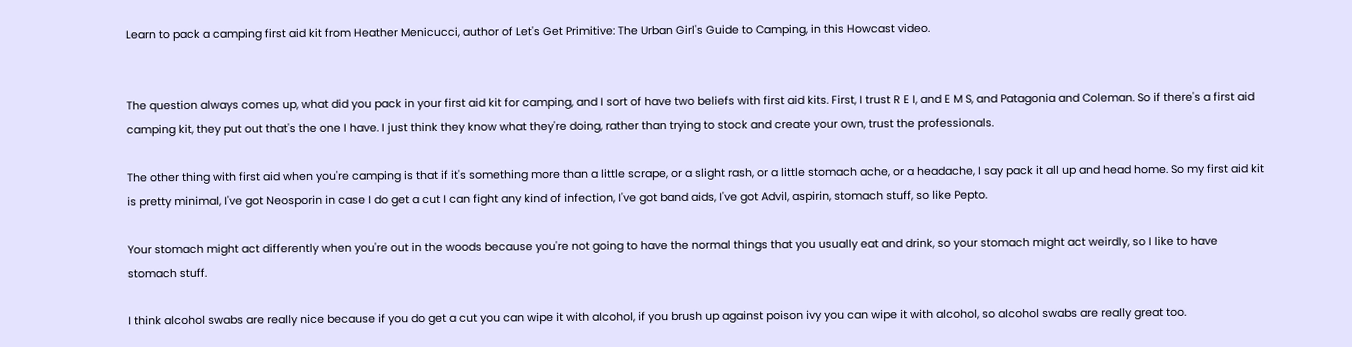Learn to pack a camping first aid kit from Heather Menicucci, author of Let's Get Primitive: The Urban Girl's Guide to Camping, in this Howcast video.


The question always comes up, what did you pack in your first aid kit for camping, and I sort of have two beliefs with first aid kits. First, I trust R E I, and E M S, and Patagonia and Coleman. So if there's a first aid camping kit, they put out that's the one I have. I just think they know what they're doing, rather than trying to stock and create your own, trust the professionals.

The other thing with first aid when you're camping is that if it's something more than a little scrape, or a slight rash, or a little stomach ache, or a headache, I say pack it all up and head home. So my first aid kit is pretty minimal, I've got Neosporin in case I do get a cut I can fight any kind of infection, I've got band aids, I've got Advil, aspirin, stomach stuff, so like Pepto.

Your stomach might act differently when you're out in the woods because you're not going to have the normal things that you usually eat and drink, so your stomach might act weirdly, so I like to have stomach stuff.

I think alcohol swabs are really nice because if you do get a cut you can wipe it with alcohol, if you brush up against poison ivy you can wipe it with alcohol, so alcohol swabs are really great too.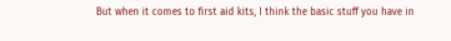But when it comes to first aid kits, I think the basic stuff you have in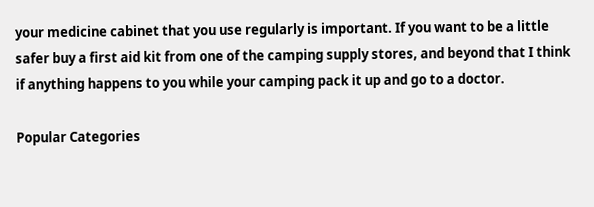your medicine cabinet that you use regularly is important. If you want to be a little safer buy a first aid kit from one of the camping supply stores, and beyond that I think if anything happens to you while your camping pack it up and go to a doctor.

Popular Categories